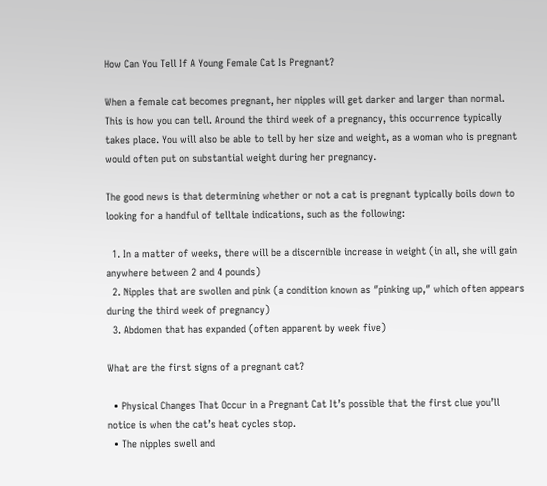How Can You Tell If A Young Female Cat Is Pregnant?

When a female cat becomes pregnant, her nipples will get darker and larger than normal. This is how you can tell. Around the third week of a pregnancy, this occurrence typically takes place. You will also be able to tell by her size and weight, as a woman who is pregnant would often put on substantial weight during her pregnancy.

The good news is that determining whether or not a cat is pregnant typically boils down to looking for a handful of telltale indications, such as the following:

  1. In a matter of weeks, there will be a discernible increase in weight (in all, she will gain anywhere between 2 and 4 pounds)
  2. Nipples that are swollen and pink (a condition known as ″pinking up,″ which often appears during the third week of pregnancy)
  3. Abdomen that has expanded (often apparent by week five)

What are the first signs of a pregnant cat?

  • Physical Changes That Occur in a Pregnant Cat It’s possible that the first clue you’ll notice is when the cat’s heat cycles stop.
  • The nipples swell and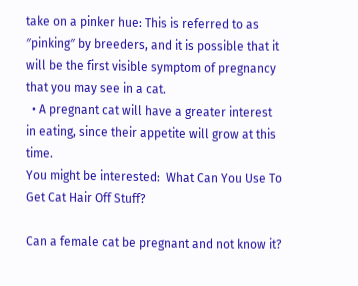take on a pinker hue: This is referred to as ″pinking″ by breeders, and it is possible that it will be the first visible symptom of pregnancy that you may see in a cat.
  • A pregnant cat will have a greater interest in eating, since their appetite will grow at this time.
You might be interested:  What Can You Use To Get Cat Hair Off Stuff?

Can a female cat be pregnant and not know it?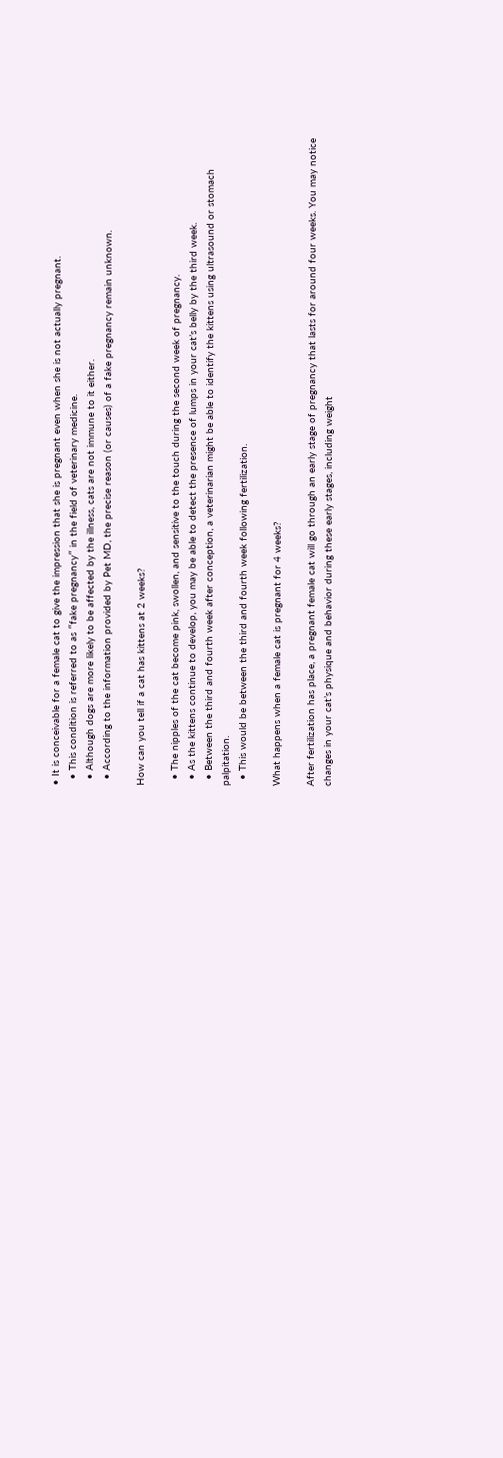• It is conceivable for a female cat to give the impression that she is pregnant even when she is not actually pregnant.
  • This condition is referred to as ″fake pregnancy″ in the field of veterinary medicine.
  • Although dogs are more likely to be affected by the illness, cats are not immune to it either.
  • According to the information provided by Pet MD, the precise reason (or causes) of a fake pregnancy remain unknown.

How can you tell if a cat has kittens at 2 weeks?

  • The nipples of the cat become pink, swollen, and sensitive to the touch during the second week of pregnancy.
  • As the kittens continue to develop, you may be able to detect the presence of lumps in your cat’s belly by the third week.
  • Between the third and fourth week after conception, a veterinarian might be able to identify the kittens using ultrasound or stomach palpitation.
  • This would be between the third and fourth week following fertilization.

What happens when a female cat is pregnant for 4 weeks?

After fertilization has place, a pregnant female cat will go through an early stage of pregnancy that lasts for around four weeks. You may notice changes in your cat’s physique and behavior during these early stages, including weight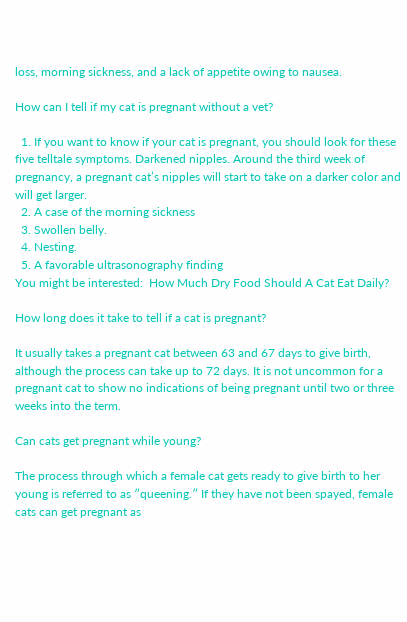loss, morning sickness, and a lack of appetite owing to nausea.

How can I tell if my cat is pregnant without a vet?

  1. If you want to know if your cat is pregnant, you should look for these five telltale symptoms. Darkened nipples. Around the third week of pregnancy, a pregnant cat’s nipples will start to take on a darker color and will get larger.
  2. A case of the morning sickness
  3. Swollen belly.
  4. Nesting.
  5. A favorable ultrasonography finding
You might be interested:  How Much Dry Food Should A Cat Eat Daily?

How long does it take to tell if a cat is pregnant?

It usually takes a pregnant cat between 63 and 67 days to give birth, although the process can take up to 72 days. It is not uncommon for a pregnant cat to show no indications of being pregnant until two or three weeks into the term.

Can cats get pregnant while young?

The process through which a female cat gets ready to give birth to her young is referred to as ″queening.″ If they have not been spayed, female cats can get pregnant as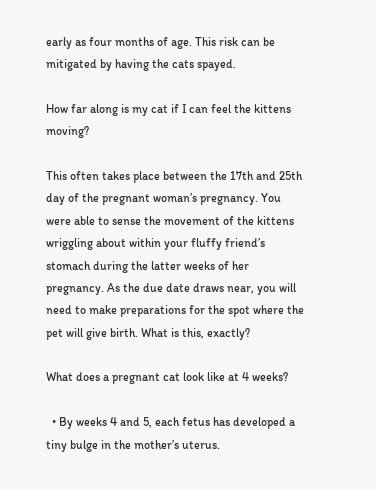early as four months of age. This risk can be mitigated by having the cats spayed.

How far along is my cat if I can feel the kittens moving?

This often takes place between the 17th and 25th day of the pregnant woman’s pregnancy. You were able to sense the movement of the kittens wriggling about within your fluffy friend’s stomach during the latter weeks of her pregnancy. As the due date draws near, you will need to make preparations for the spot where the pet will give birth. What is this, exactly?

What does a pregnant cat look like at 4 weeks?

  • By weeks 4 and 5, each fetus has developed a tiny bulge in the mother’s uterus.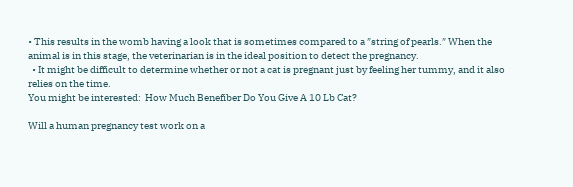• This results in the womb having a look that is sometimes compared to a ″string of pearls.″ When the animal is in this stage, the veterinarian is in the ideal position to detect the pregnancy.
  • It might be difficult to determine whether or not a cat is pregnant just by feeling her tummy, and it also relies on the time.
You might be interested:  How Much Benefiber Do You Give A 10 Lb Cat?

Will a human pregnancy test work on a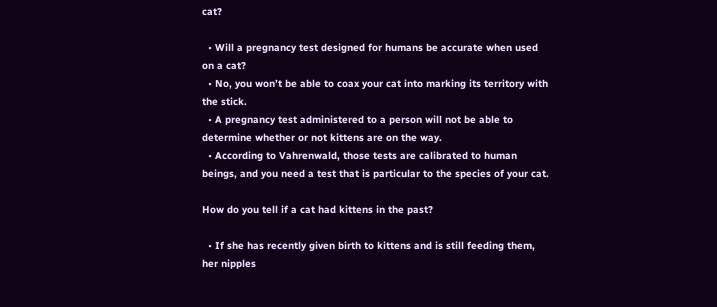cat?

  • Will a pregnancy test designed for humans be accurate when used on a cat?
  • No, you won’t be able to coax your cat into marking its territory with the stick.
  • A pregnancy test administered to a person will not be able to determine whether or not kittens are on the way.
  • According to Vahrenwald, those tests are calibrated to human beings, and you need a test that is particular to the species of your cat.

How do you tell if a cat had kittens in the past?

  • If she has recently given birth to kittens and is still feeding them, her nipples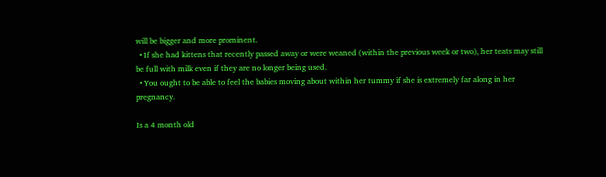will be bigger and more prominent.
  • If she had kittens that recently passed away or were weaned (within the previous week or two), her teats may still be full with milk even if they are no longer being used.
  • You ought to be able to feel the babies moving about within her tummy if she is extremely far along in her pregnancy.

Is a 4 month old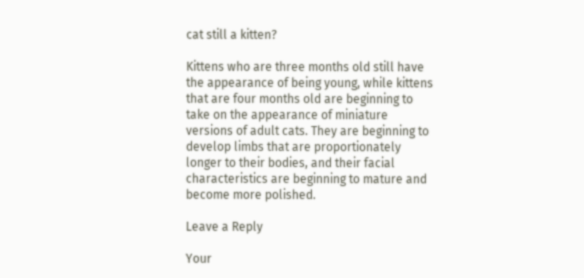cat still a kitten?

Kittens who are three months old still have the appearance of being young, while kittens that are four months old are beginning to take on the appearance of miniature versions of adult cats. They are beginning to develop limbs that are proportionately longer to their bodies, and their facial characteristics are beginning to mature and become more polished.

Leave a Reply

Your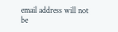email address will not be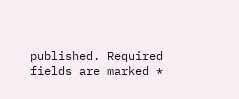published. Required fields are marked *